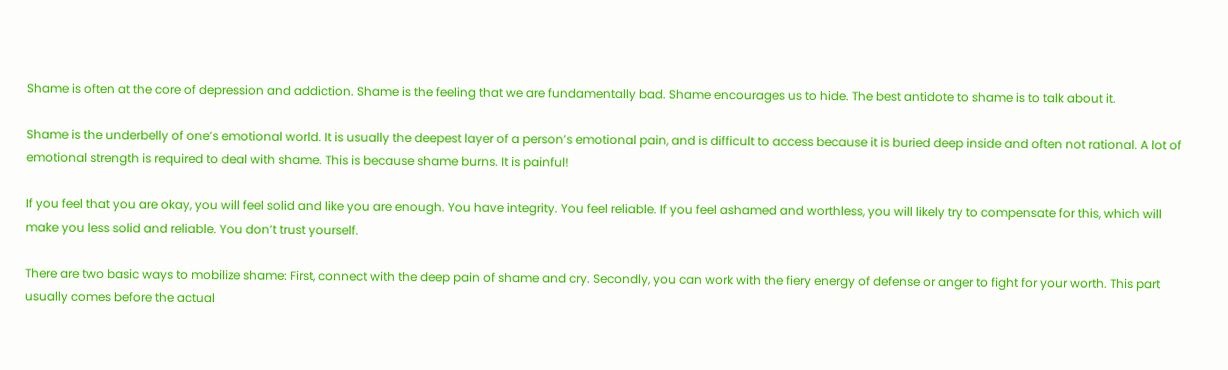Shame is often at the core of depression and addiction. Shame is the feeling that we are fundamentally bad. Shame encourages us to hide. The best antidote to shame is to talk about it.

Shame is the underbelly of one’s emotional world. It is usually the deepest layer of a person’s emotional pain, and is difficult to access because it is buried deep inside and often not rational. A lot of emotional strength is required to deal with shame. This is because shame burns. It is painful!

If you feel that you are okay, you will feel solid and like you are enough. You have integrity. You feel reliable. If you feel ashamed and worthless, you will likely try to compensate for this, which will make you less solid and reliable. You don’t trust yourself.

There are two basic ways to mobilize shame: First, connect with the deep pain of shame and cry. Secondly, you can work with the fiery energy of defense or anger to fight for your worth. This part usually comes before the actual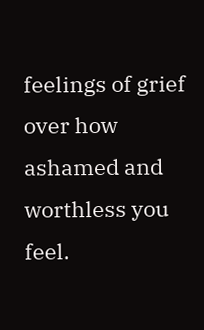feelings of grief over how ashamed and worthless you feel.